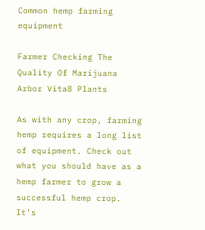Common hemp farming equipment

Farmer Checking The Quality Of Marijuana Arbor Vita8 Plants

As with any crop, farming hemp requires a long list of equipment. Check out what you should have as a hemp farmer to grow a successful hemp crop. It’s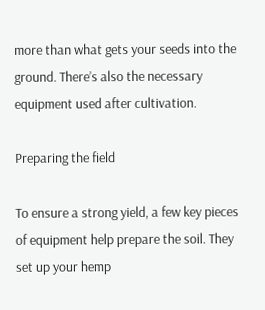more than what gets your seeds into the ground. There’s also the necessary equipment used after cultivation.

Preparing the field

To ensure a strong yield, a few key pieces of equipment help prepare the soil. They set up your hemp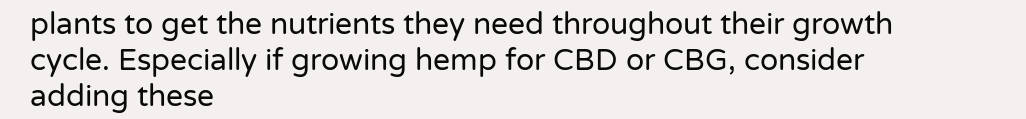plants to get the nutrients they need throughout their growth cycle. Especially if growing hemp for CBD or CBG, consider adding these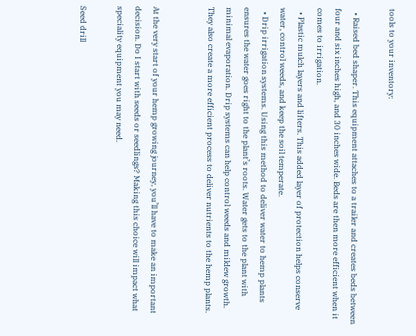tools to your inventory:

  • Raised bed shaper. This equipment attaches to a trailer and creates beds between four and six inches high, and 30 inches wide. Beds are then more efficient when it comes to irrigation.
  • Plastic mulch layers and lifters. This added layer of protection helps conserve water, control weeds, and keep the soil temperate.
  • Drip irrigation systems. Using this method to deliver water to hemp plants ensures the water goes right to the plant’s roots. Water gets to the plant with minimal evaporation. Drip systems can help control weeds and mildew growth. They also create a more efficient process to deliver nutrients to the hemp plants.


At the very start of your hemp growing journey, you’ll have to make an important decision. Do I start with seeds or seedlings? Making this choice will impact what speciality equipment you may need.

Seed drill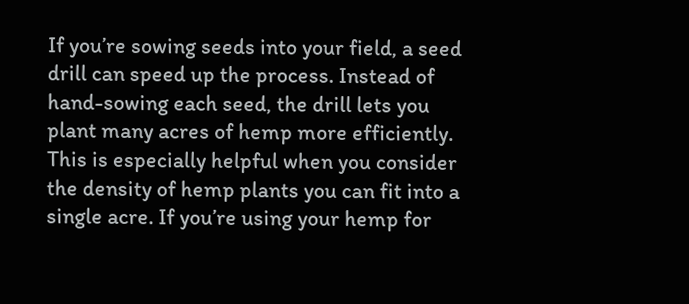If you’re sowing seeds into your field, a seed drill can speed up the process. Instead of hand-sowing each seed, the drill lets you plant many acres of hemp more efficiently. This is especially helpful when you consider the density of hemp plants you can fit into a single acre. If you’re using your hemp for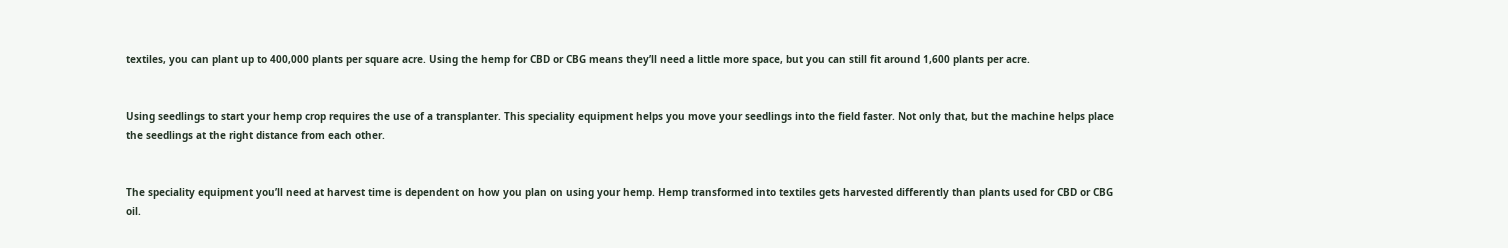textiles, you can plant up to 400,000 plants per square acre. Using the hemp for CBD or CBG means they’ll need a little more space, but you can still fit around 1,600 plants per acre.


Using seedlings to start your hemp crop requires the use of a transplanter. This speciality equipment helps you move your seedlings into the field faster. Not only that, but the machine helps place the seedlings at the right distance from each other.


The speciality equipment you’ll need at harvest time is dependent on how you plan on using your hemp. Hemp transformed into textiles gets harvested differently than plants used for CBD or CBG oil.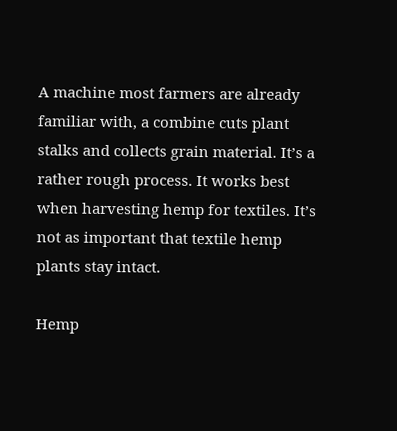A machine most farmers are already familiar with, a combine cuts plant stalks and collects grain material. It’s a rather rough process. It works best when harvesting hemp for textiles. It’s not as important that textile hemp plants stay intact.

Hemp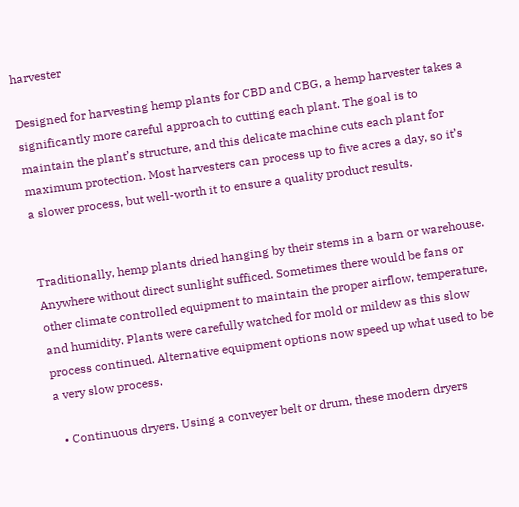harvester

Designed for harvesting hemp plants for CBD and CBG, a hemp harvester takes a significantly more careful approach to cutting each plant. The goal is to maintain the plant’s structure, and this delicate machine cuts each plant for maximum protection. Most harvesters can process up to five acres a day, so it’s a slower process, but well-worth it to ensure a quality product results.


Traditionally, hemp plants dried hanging by their stems in a barn or warehouse. Anywhere without direct sunlight sufficed. Sometimes there would be fans or other climate controlled equipment to maintain the proper airflow, temperature, and humidity. Plants were carefully watched for mold or mildew as this slow process continued. Alternative equipment options now speed up what used to be a very slow process.

  • Continuous dryers. Using a conveyer belt or drum, these modern dryers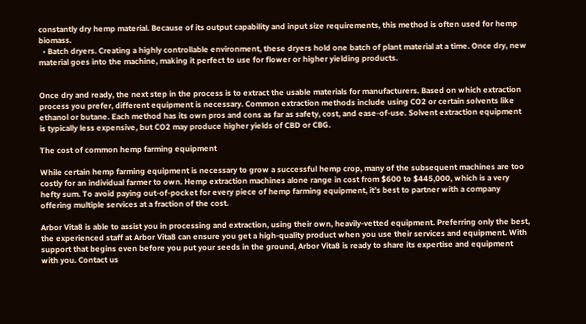constantly dry hemp material. Because of its output capability and input size requirements, this method is often used for hemp biomass.
  • Batch dryers. Creating a highly controllable environment, these dryers hold one batch of plant material at a time. Once dry, new material goes into the machine, making it perfect to use for flower or higher yielding products.


Once dry and ready, the next step in the process is to extract the usable materials for manufacturers. Based on which extraction process you prefer, different equipment is necessary. Common extraction methods include using CO2 or certain solvents like ethanol or butane. Each method has its own pros and cons as far as safety, cost, and ease-of-use. Solvent extraction equipment is typically less expensive, but CO2 may produce higher yields of CBD or CBG.

The cost of common hemp farming equipment

While certain hemp farming equipment is necessary to grow a successful hemp crop, many of the subsequent machines are too costly for an individual farmer to own. Hemp extraction machines alone range in cost from $600 to $445,000, which is a very hefty sum. To avoid paying out-of-pocket for every piece of hemp farming equipment, it’s best to partner with a company offering multiple services at a fraction of the cost.

Arbor Vita8 is able to assist you in processing and extraction, using their own, heavily-vetted equipment. Preferring only the best, the experienced staff at Arbor Vita8 can ensure you get a high-quality product when you use their services and equipment. With support that begins even before you put your seeds in the ground, Arbor Vita8 is ready to share its expertise and equipment with you. Contact us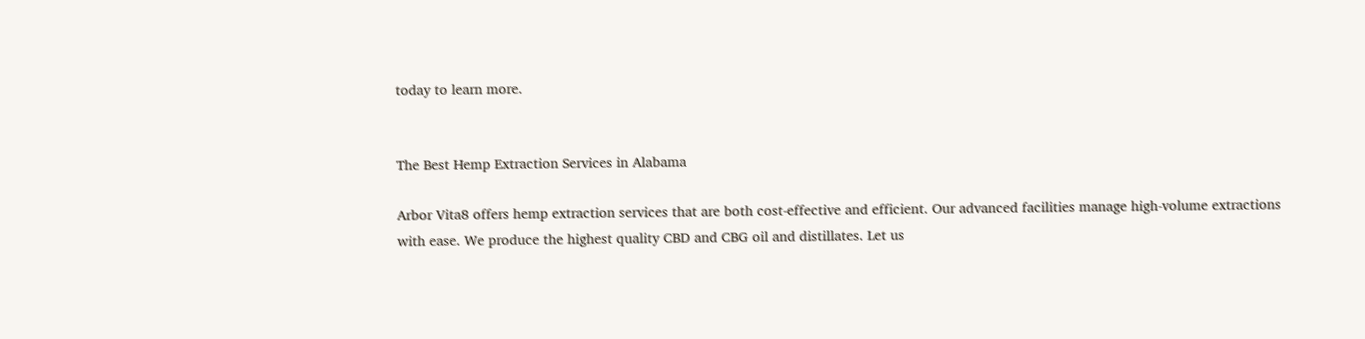today to learn more.


The Best Hemp Extraction Services in Alabama

Arbor Vita8 offers hemp extraction services that are both cost-effective and efficient. Our advanced facilities manage high-volume extractions with ease. We produce the highest quality CBD and CBG oil and distillates. Let us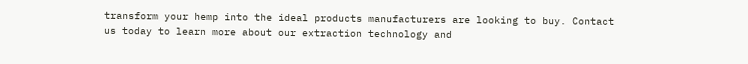transform your hemp into the ideal products manufacturers are looking to buy. Contact us today to learn more about our extraction technology and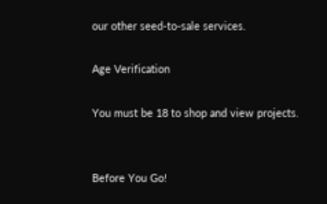our other seed-to-sale services.

Age Verification

You must be 18 to shop and view projects.


Before You Go!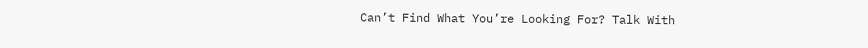Can’t Find What You’re Looking For? Talk With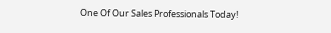One Of Our Sales Professionals Today!